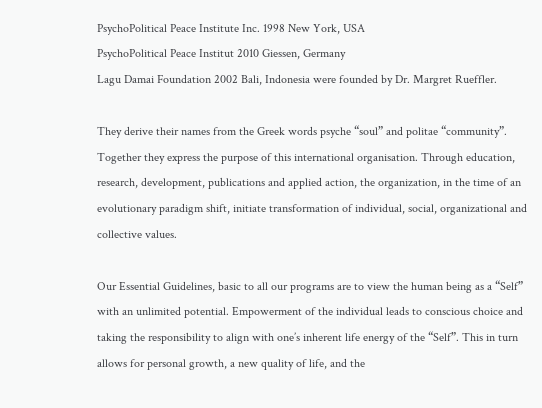PsychoPolitical Peace Institute Inc. 1998 New York, USA
PsychoPolitical Peace Institut 2010 Giessen, Germany
Lagu Damai Foundation 2002 Bali, Indonesia were founded by Dr. Margret Rueffler.

They derive their names from the Greek words psyche “soul” and politae “community”. Together they express the purpose of this international organisation. Through education, research, development, publications and applied action, the organization, in the time of an evolutionary paradigm shift, initiate transformation of individual, social, organizational and collective values.

Our Essential Guidelines, basic to all our programs are to view the human being as a “Self” with an unlimited potential. Empowerment of the individual leads to conscious choice and taking the responsibility to align with one’s inherent life energy of the “Self”. This in turn allows for personal growth, a new quality of life, and the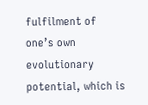fulfilment of one’s own evolutionary potential, which is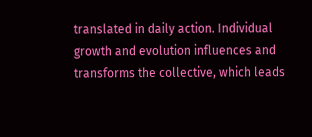translated in daily action. Individual growth and evolution influences and transforms the collective, which leads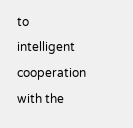to intelligent cooperation with the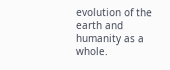evolution of the earth and humanity as a whole.